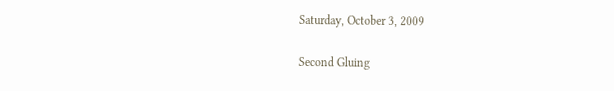Saturday, October 3, 2009

Second Gluing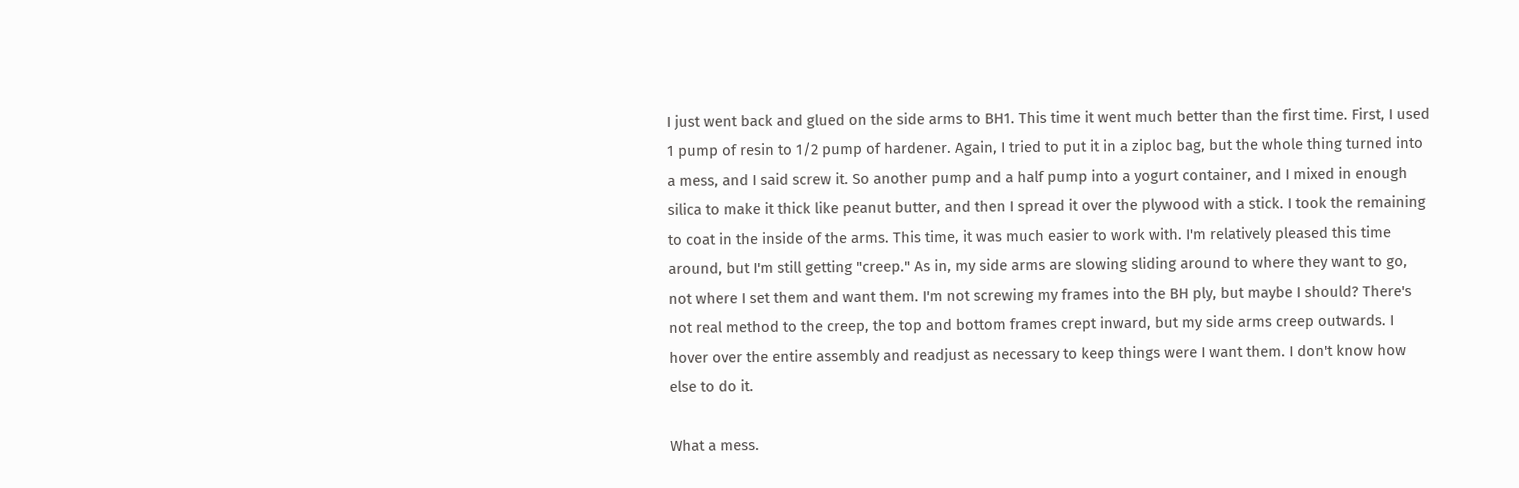I just went back and glued on the side arms to BH1. This time it went much better than the first time. First, I used 1 pump of resin to 1/2 pump of hardener. Again, I tried to put it in a ziploc bag, but the whole thing turned into a mess, and I said screw it. So another pump and a half pump into a yogurt container, and I mixed in enough silica to make it thick like peanut butter, and then I spread it over the plywood with a stick. I took the remaining to coat in the inside of the arms. This time, it was much easier to work with. I'm relatively pleased this time around, but I'm still getting "creep." As in, my side arms are slowing sliding around to where they want to go, not where I set them and want them. I'm not screwing my frames into the BH ply, but maybe I should? There's not real method to the creep, the top and bottom frames crept inward, but my side arms creep outwards. I hover over the entire assembly and readjust as necessary to keep things were I want them. I don't know how else to do it.

What a mess.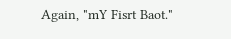Again, "mY Fisrt Baot."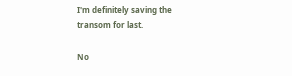I'm definitely saving the transom for last.

No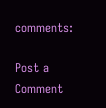comments:

Post a Comment